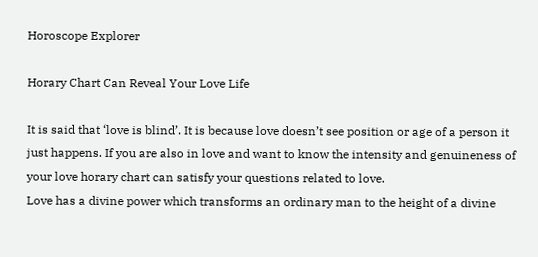Horoscope Explorer

Horary Chart Can Reveal Your Love Life

It is said that ‘love is blind’. It is because love doesn’t see position or age of a person it just happens. If you are also in love and want to know the intensity and genuineness of your love horary chart can satisfy your questions related to love.
Love has a divine power which transforms an ordinary man to the height of a divine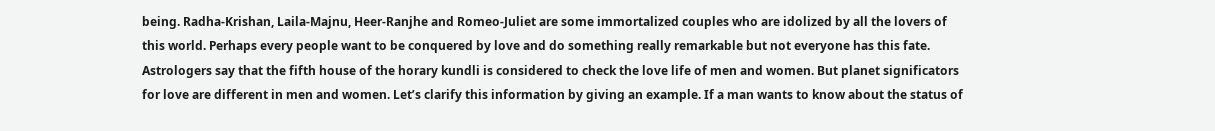being. Radha-Krishan, Laila-Majnu, Heer-Ranjhe and Romeo-Juliet are some immortalized couples who are idolized by all the lovers of this world. Perhaps every people want to be conquered by love and do something really remarkable but not everyone has this fate.
Astrologers say that the fifth house of the horary kundli is considered to check the love life of men and women. But planet significators for love are different in men and women. Let’s clarify this information by giving an example. If a man wants to know about the status of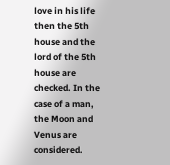love in his life then the 5th house and the lord of the 5th house are checked. In the case of a man, the Moon and Venus are considered.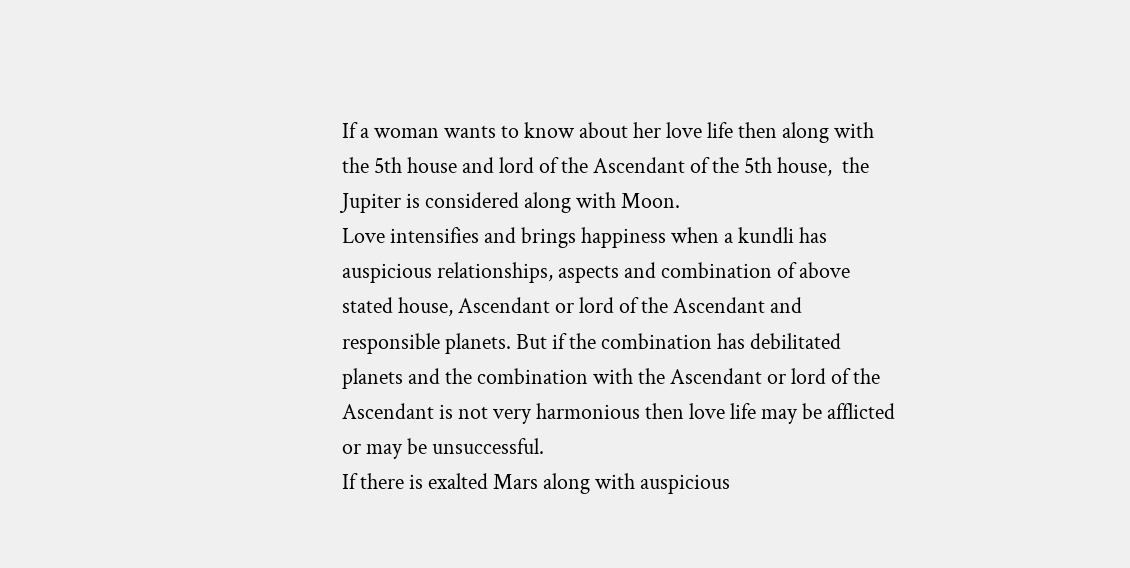If a woman wants to know about her love life then along with the 5th house and lord of the Ascendant of the 5th house,  the Jupiter is considered along with Moon.
Love intensifies and brings happiness when a kundli has auspicious relationships, aspects and combination of above stated house, Ascendant or lord of the Ascendant and responsible planets. But if the combination has debilitated planets and the combination with the Ascendant or lord of the Ascendant is not very harmonious then love life may be afflicted or may be unsuccessful.
If there is exalted Mars along with auspicious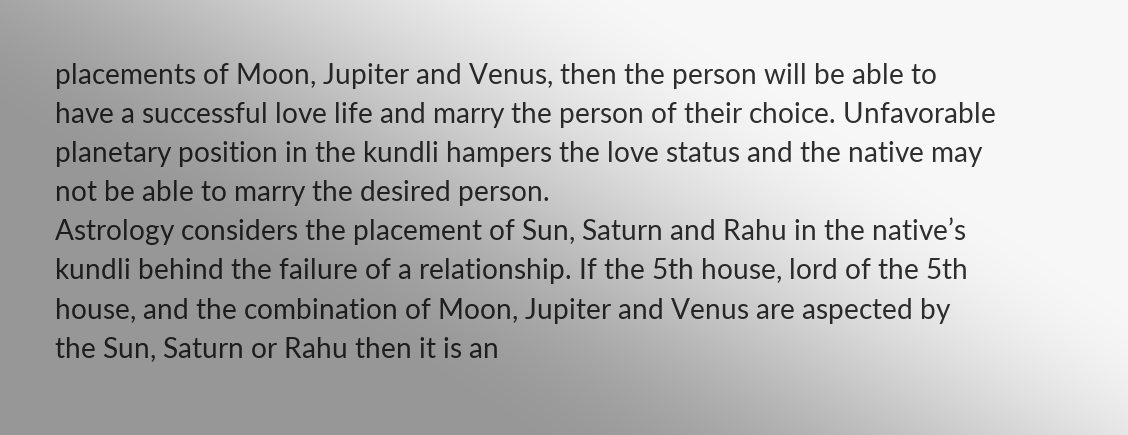placements of Moon, Jupiter and Venus, then the person will be able to have a successful love life and marry the person of their choice. Unfavorable planetary position in the kundli hampers the love status and the native may not be able to marry the desired person.
Astrology considers the placement of Sun, Saturn and Rahu in the native’s kundli behind the failure of a relationship. If the 5th house, lord of the 5th house, and the combination of Moon, Jupiter and Venus are aspected by the Sun, Saturn or Rahu then it is an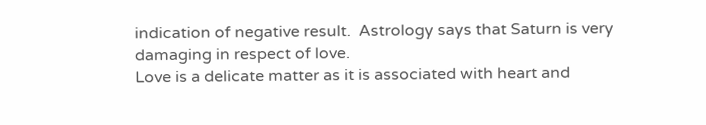indication of negative result.  Astrology says that Saturn is very damaging in respect of love.
Love is a delicate matter as it is associated with heart and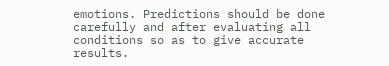emotions. Predictions should be done carefully and after evaluating all conditions so as to give accurate results.